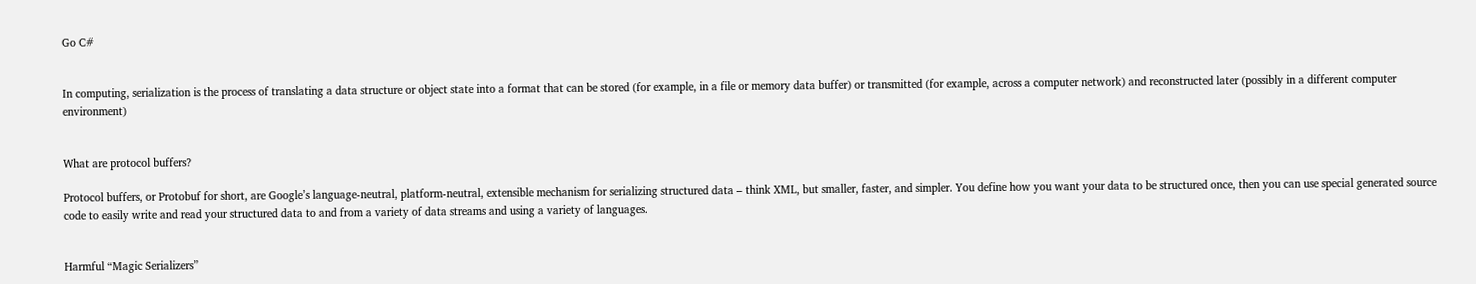Go C#


In computing, serialization is the process of translating a data structure or object state into a format that can be stored (for example, in a file or memory data buffer) or transmitted (for example, across a computer network) and reconstructed later (possibly in a different computer environment)


What are protocol buffers?

Protocol buffers, or Protobuf for short, are Google’s language-neutral, platform-neutral, extensible mechanism for serializing structured data – think XML, but smaller, faster, and simpler. You define how you want your data to be structured once, then you can use special generated source code to easily write and read your structured data to and from a variety of data streams and using a variety of languages.


Harmful “Magic Serializers”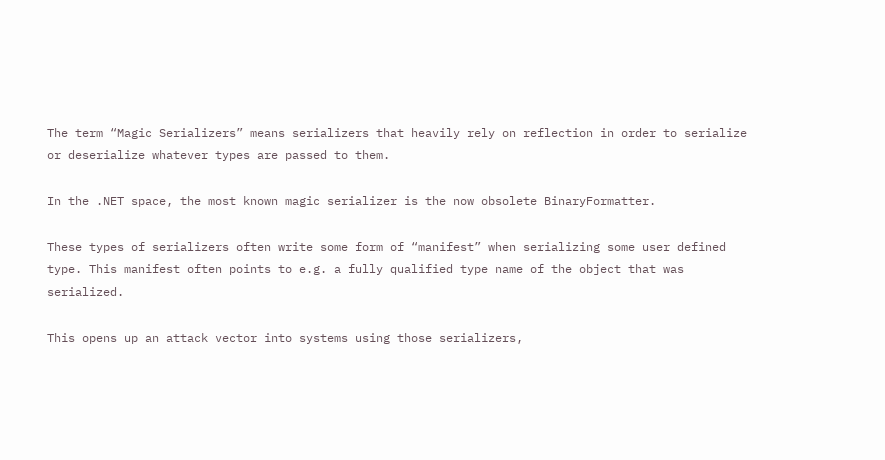The term “Magic Serializers” means serializers that heavily rely on reflection in order to serialize or deserialize whatever types are passed to them.

In the .NET space, the most known magic serializer is the now obsolete BinaryFormatter.

These types of serializers often write some form of “manifest” when serializing some user defined type. This manifest often points to e.g. a fully qualified type name of the object that was serialized.

This opens up an attack vector into systems using those serializers,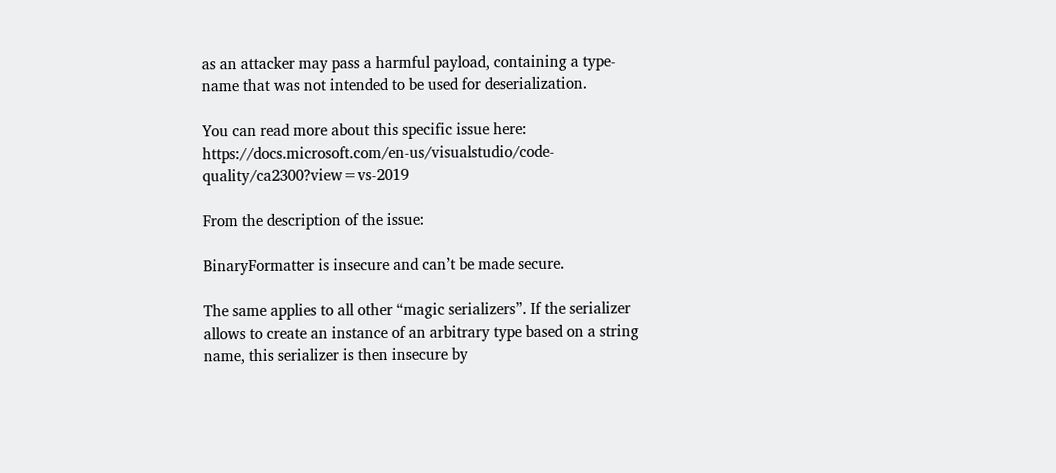as an attacker may pass a harmful payload, containing a type-name that was not intended to be used for deserialization.

You can read more about this specific issue here: https://docs.microsoft.com/en-us/visualstudio/code-quality/ca2300?view=vs-2019

From the description of the issue:

BinaryFormatter is insecure and can’t be made secure.

The same applies to all other “magic serializers”. If the serializer allows to create an instance of an arbitrary type based on a string name, this serializer is then insecure by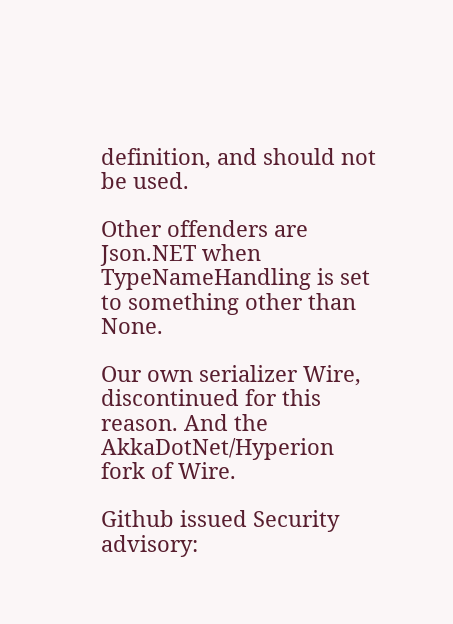definition, and should not be used.

Other offenders are Json.NET when TypeNameHandling is set to something other than None.

Our own serializer Wire, discontinued for this reason. And the AkkaDotNet/Hyperion fork of Wire.

Github issued Security advisory: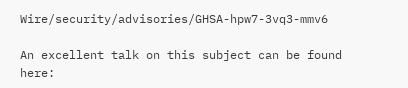Wire/security/advisories/GHSA-hpw7-3vq3-mmv6

An excellent talk on this subject can be found here: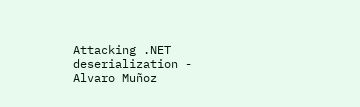Attacking .NET deserialization - Alvaro Muñoz